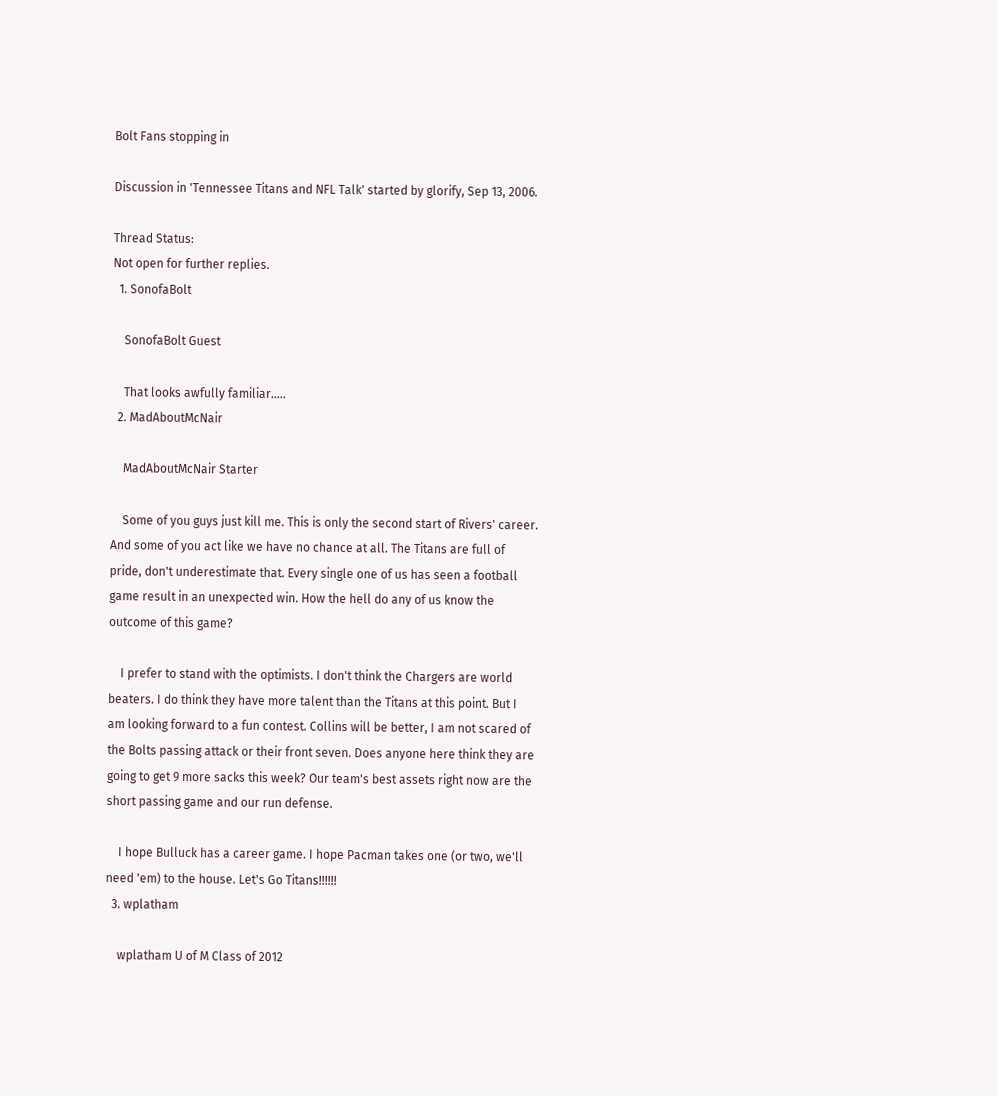Bolt Fans stopping in

Discussion in 'Tennessee Titans and NFL Talk' started by glorify, Sep 13, 2006.

Thread Status:
Not open for further replies.
  1. SonofaBolt

    SonofaBolt Guest

    That looks awfully familiar.....
  2. MadAboutMcNair

    MadAboutMcNair Starter

    Some of you guys just kill me. This is only the second start of Rivers' career. And some of you act like we have no chance at all. The Titans are full of pride, don't underestimate that. Every single one of us has seen a football game result in an unexpected win. How the hell do any of us know the outcome of this game?

    I prefer to stand with the optimists. I don't think the Chargers are world beaters. I do think they have more talent than the Titans at this point. But I am looking forward to a fun contest. Collins will be better, I am not scared of the Bolts passing attack or their front seven. Does anyone here think they are going to get 9 more sacks this week? Our team's best assets right now are the short passing game and our run defense.

    I hope Bulluck has a career game. I hope Pacman takes one (or two, we'll need 'em) to the house. Let's Go Titans!!!!!!
  3. wplatham

    wplatham U of M Class of 2012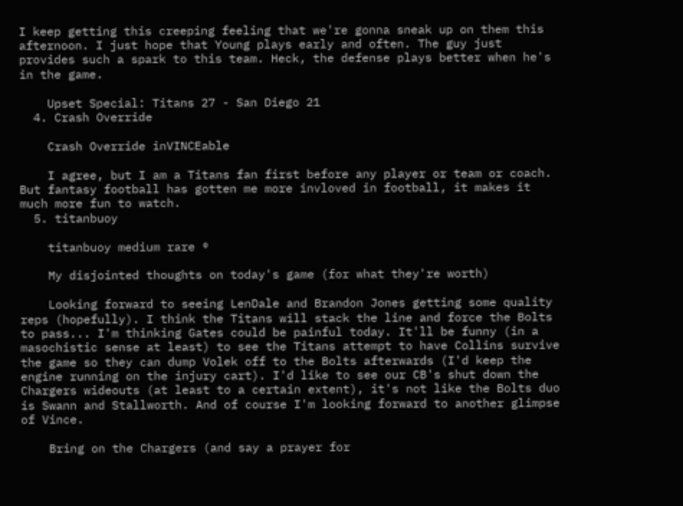I keep getting this creeping feeling that we're gonna sneak up on them this afternoon. I just hope that Young plays early and often. The guy just provides such a spark to this team. Heck, the defense plays better when he's in the game.

    Upset Special: Titans 27 - San Diego 21
  4. Crash Override

    Crash Override inVINCEable

    I agree, but I am a Titans fan first before any player or team or coach. But fantasy football has gotten me more invloved in football, it makes it much more fun to watch.
  5. titanbuoy

    titanbuoy medium rare ®

    My disjointed thoughts on today's game (for what they're worth)

    Looking forward to seeing LenDale and Brandon Jones getting some quality reps (hopefully). I think the Titans will stack the line and force the Bolts to pass... I'm thinking Gates could be painful today. It'll be funny (in a masochistic sense at least) to see the Titans attempt to have Collins survive the game so they can dump Volek off to the Bolts afterwards (I'd keep the engine running on the injury cart). I'd like to see our CB's shut down the Chargers wideouts (at least to a certain extent), it's not like the Bolts duo is Swann and Stallworth. And of course I'm looking forward to another glimpse of Vince.

    Bring on the Chargers (and say a prayer for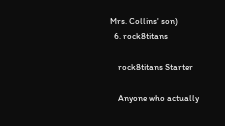Mrs. Collins' son)
  6. rock8titans

    rock8titans Starter

    Anyone who actually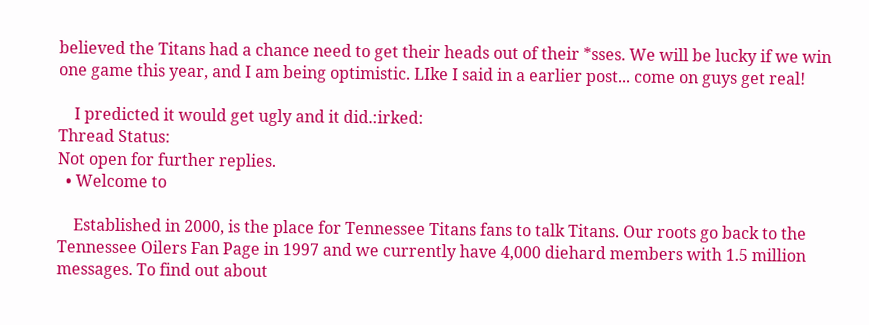believed the Titans had a chance need to get their heads out of their *sses. We will be lucky if we win one game this year, and I am being optimistic. LIke I said in a earlier post... come on guys get real!

    I predicted it would get ugly and it did.:irked:
Thread Status:
Not open for further replies.
  • Welcome to

    Established in 2000, is the place for Tennessee Titans fans to talk Titans. Our roots go back to the Tennessee Oilers Fan Page in 1997 and we currently have 4,000 diehard members with 1.5 million messages. To find out about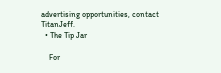advertising opportunities, contact TitanJeff.
  • The Tip Jar

    For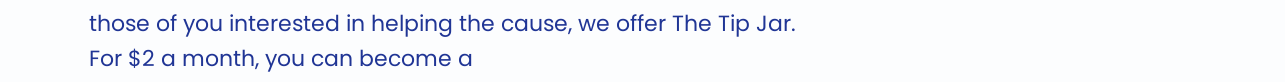those of you interested in helping the cause, we offer The Tip Jar. For $2 a month, you can become a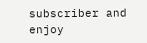subscriber and enjoy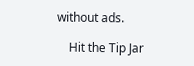without ads.

    Hit the Tip Jar